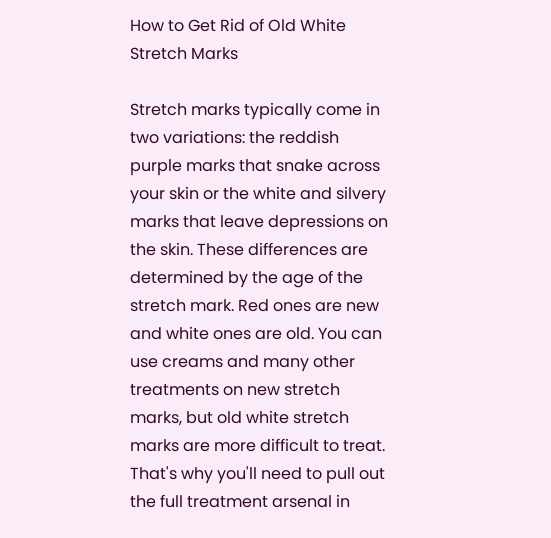How to Get Rid of Old White Stretch Marks

Stretch marks typically come in two variations: the reddish purple marks that snake across your skin or the white and silvery marks that leave depressions on the skin. These differences are determined by the age of the stretch mark. Red ones are new and white ones are old. You can use creams and many other treatments on new stretch marks, but old white stretch marks are more difficult to treat. That's why you'll need to pull out the full treatment arsenal in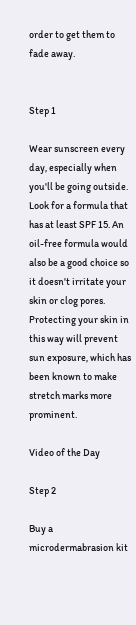order to get them to fade away.


Step 1

Wear sunscreen every day, especially when you'll be going outside. Look for a formula that has at least SPF 15. An oil-free formula would also be a good choice so it doesn't irritate your skin or clog pores. Protecting your skin in this way will prevent sun exposure, which has been known to make stretch marks more prominent.

Video of the Day

Step 2

Buy a microdermabrasion kit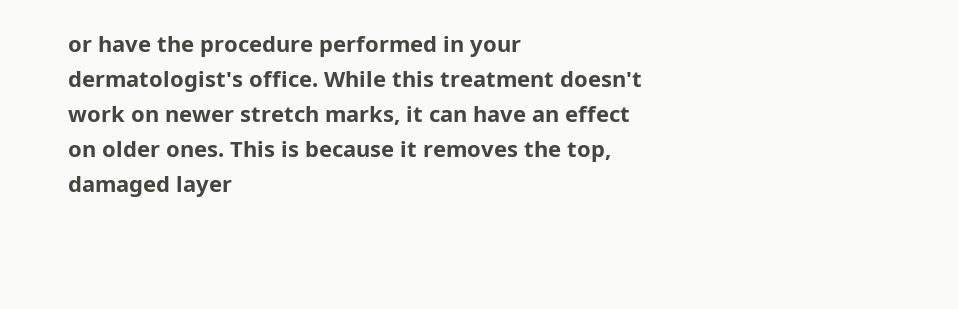or have the procedure performed in your dermatologist's office. While this treatment doesn't work on newer stretch marks, it can have an effect on older ones. This is because it removes the top, damaged layer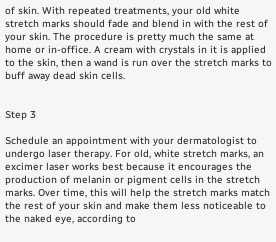of skin. With repeated treatments, your old white stretch marks should fade and blend in with the rest of your skin. The procedure is pretty much the same at home or in-office. A cream with crystals in it is applied to the skin, then a wand is run over the stretch marks to buff away dead skin cells.


Step 3

Schedule an appointment with your dermatologist to undergo laser therapy. For old, white stretch marks, an excimer laser works best because it encourages the production of melanin or pigment cells in the stretch marks. Over time, this will help the stretch marks match the rest of your skin and make them less noticeable to the naked eye, according to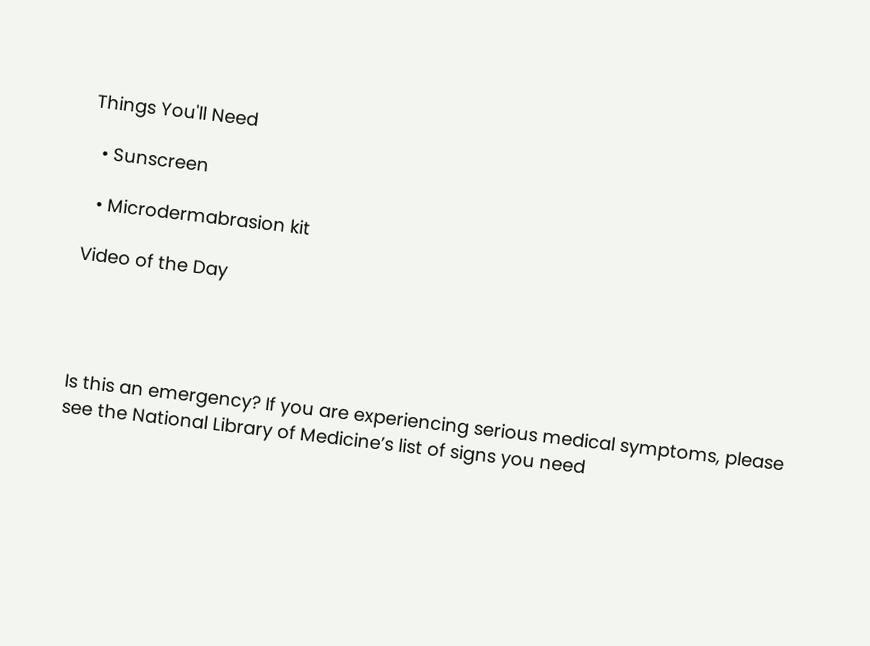Things You'll Need

  • Sunscreen

  • Microdermabrasion kit

Video of the Day




Is this an emergency? If you are experiencing serious medical symptoms, please see the National Library of Medicine’s list of signs you need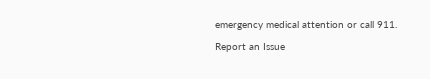emergency medical attention or call 911.

Report an Issue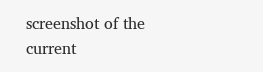screenshot of the current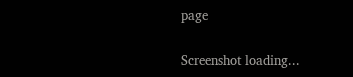page

Screenshot loading...